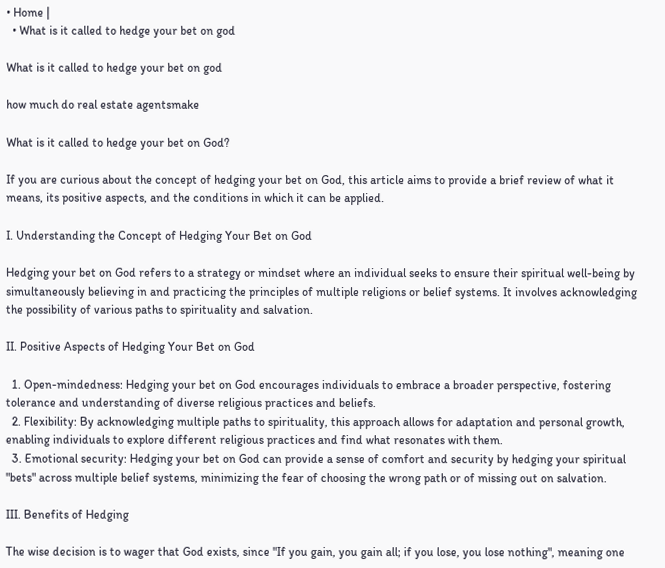• Home |
  • What is it called to hedge your bet on god

What is it called to hedge your bet on god

how much do real estate agentsmake

What is it called to hedge your bet on God?

If you are curious about the concept of hedging your bet on God, this article aims to provide a brief review of what it means, its positive aspects, and the conditions in which it can be applied.

I. Understanding the Concept of Hedging Your Bet on God

Hedging your bet on God refers to a strategy or mindset where an individual seeks to ensure their spiritual well-being by simultaneously believing in and practicing the principles of multiple religions or belief systems. It involves acknowledging the possibility of various paths to spirituality and salvation.

II. Positive Aspects of Hedging Your Bet on God

  1. Open-mindedness: Hedging your bet on God encourages individuals to embrace a broader perspective, fostering tolerance and understanding of diverse religious practices and beliefs.
  2. Flexibility: By acknowledging multiple paths to spirituality, this approach allows for adaptation and personal growth, enabling individuals to explore different religious practices and find what resonates with them.
  3. Emotional security: Hedging your bet on God can provide a sense of comfort and security by hedging your spiritual "bets" across multiple belief systems, minimizing the fear of choosing the wrong path or of missing out on salvation.

III. Benefits of Hedging

The wise decision is to wager that God exists, since "If you gain, you gain all; if you lose, you lose nothing", meaning one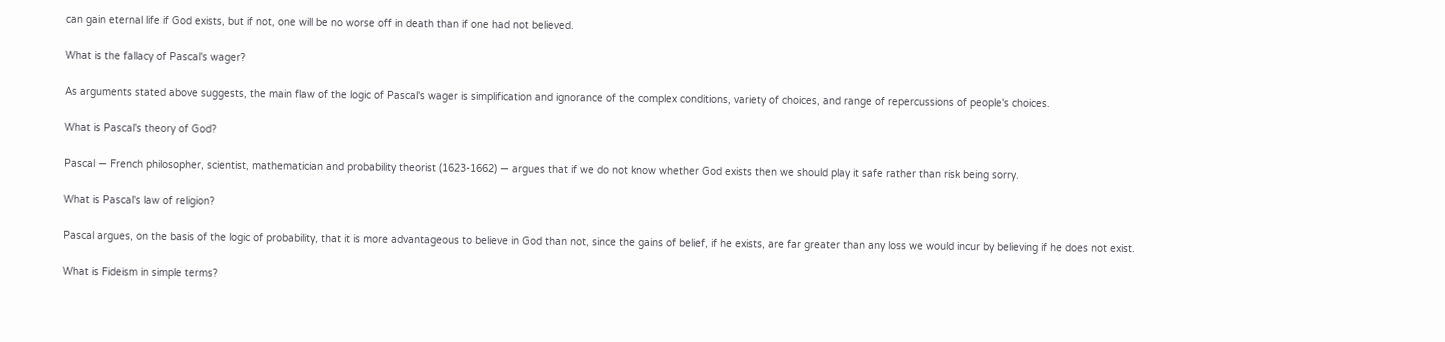can gain eternal life if God exists, but if not, one will be no worse off in death than if one had not believed.

What is the fallacy of Pascal's wager?

As arguments stated above suggests, the main flaw of the logic of Pascal's wager is simplification and ignorance of the complex conditions, variety of choices, and range of repercussions of people's choices.

What is Pascal's theory of God?

Pascal — French philosopher, scientist, mathematician and probability theorist (1623-1662) — argues that if we do not know whether God exists then we should play it safe rather than risk being sorry.

What is Pascal's law of religion?

Pascal argues, on the basis of the logic of probability, that it is more advantageous to believe in God than not, since the gains of belief, if he exists, are far greater than any loss we would incur by believing if he does not exist.

What is Fideism in simple terms?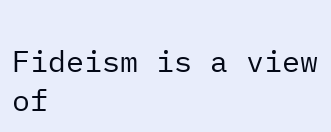Fideism is a view of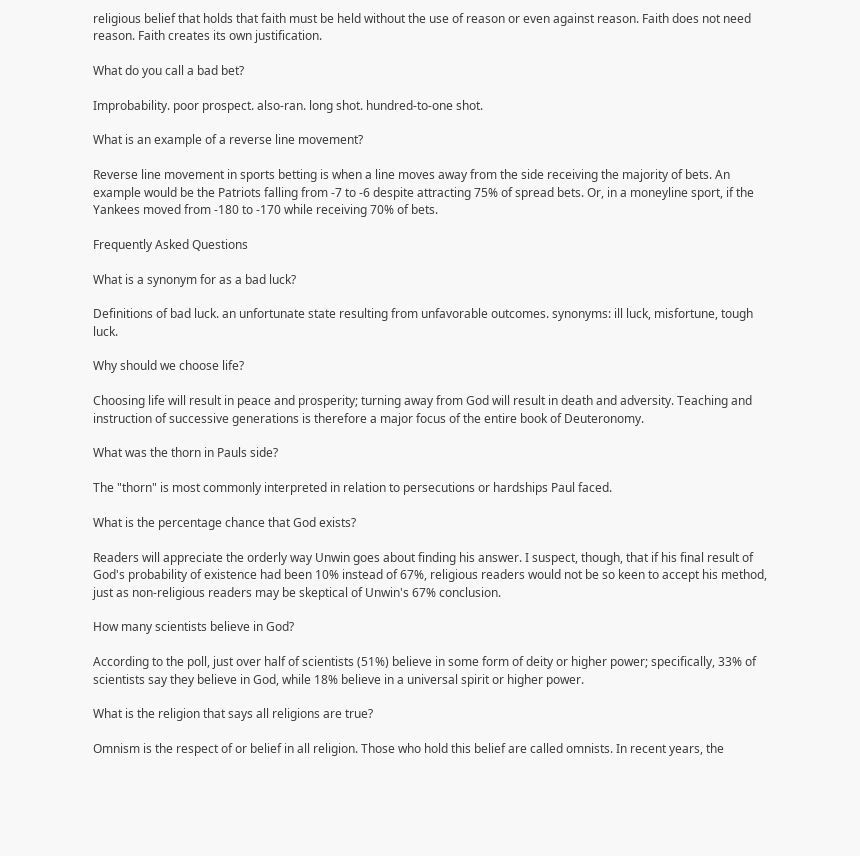religious belief that holds that faith must be held without the use of reason or even against reason. Faith does not need reason. Faith creates its own justification.

What do you call a bad bet?

Improbability. poor prospect. also-ran. long shot. hundred-to-one shot.

What is an example of a reverse line movement?

Reverse line movement in sports betting is when a line moves away from the side receiving the majority of bets. An example would be the Patriots falling from -7 to -6 despite attracting 75% of spread bets. Or, in a moneyline sport, if the Yankees moved from -180 to -170 while receiving 70% of bets.

Frequently Asked Questions

What is a synonym for as a bad luck?

Definitions of bad luck. an unfortunate state resulting from unfavorable outcomes. synonyms: ill luck, misfortune, tough luck.

Why should we choose life?

Choosing life will result in peace and prosperity; turning away from God will result in death and adversity. Teaching and instruction of successive generations is therefore a major focus of the entire book of Deuteronomy.

What was the thorn in Pauls side?

The "thorn" is most commonly interpreted in relation to persecutions or hardships Paul faced.

What is the percentage chance that God exists?

Readers will appreciate the orderly way Unwin goes about finding his answer. I suspect, though, that if his final result of God's probability of existence had been 10% instead of 67%, religious readers would not be so keen to accept his method, just as non-religious readers may be skeptical of Unwin's 67% conclusion.

How many scientists believe in God?

According to the poll, just over half of scientists (51%) believe in some form of deity or higher power; specifically, 33% of scientists say they believe in God, while 18% believe in a universal spirit or higher power.

What is the religion that says all religions are true?

Omnism is the respect of or belief in all religion. Those who hold this belief are called omnists. In recent years, the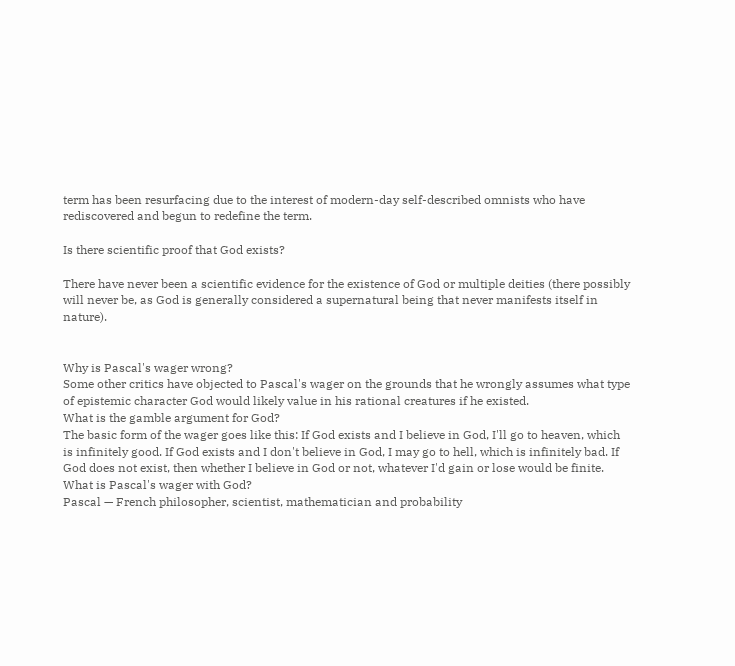term has been resurfacing due to the interest of modern-day self-described omnists who have rediscovered and begun to redefine the term.

Is there scientific proof that God exists?

There have never been a scientific evidence for the existence of God or multiple deities (there possibly will never be, as God is generally considered a supernatural being that never manifests itself in nature).


Why is Pascal's wager wrong?
Some other critics have objected to Pascal's wager on the grounds that he wrongly assumes what type of epistemic character God would likely value in his rational creatures if he existed.
What is the gamble argument for God?
The basic form of the wager goes like this: If God exists and I believe in God, I'll go to heaven, which is infinitely good. If God exists and I don't believe in God, I may go to hell, which is infinitely bad. If God does not exist, then whether I believe in God or not, whatever I'd gain or lose would be finite.
What is Pascal's wager with God?
Pascal — French philosopher, scientist, mathematician and probability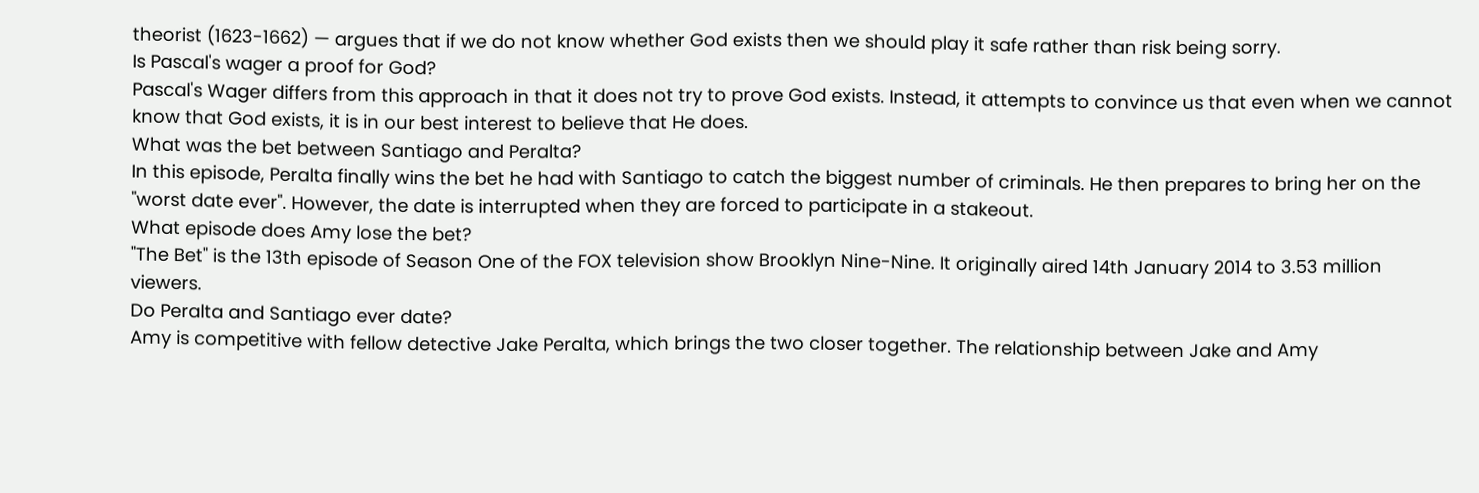theorist (1623-1662) — argues that if we do not know whether God exists then we should play it safe rather than risk being sorry.
Is Pascal's wager a proof for God?
Pascal's Wager differs from this approach in that it does not try to prove God exists. Instead, it attempts to convince us that even when we cannot know that God exists, it is in our best interest to believe that He does.
What was the bet between Santiago and Peralta?
In this episode, Peralta finally wins the bet he had with Santiago to catch the biggest number of criminals. He then prepares to bring her on the "worst date ever". However, the date is interrupted when they are forced to participate in a stakeout.
What episode does Amy lose the bet?
"The Bet" is the 13th episode of Season One of the FOX television show Brooklyn Nine-Nine. It originally aired 14th January 2014 to 3.53 million viewers.
Do Peralta and Santiago ever date?
Amy is competitive with fellow detective Jake Peralta, which brings the two closer together. The relationship between Jake and Amy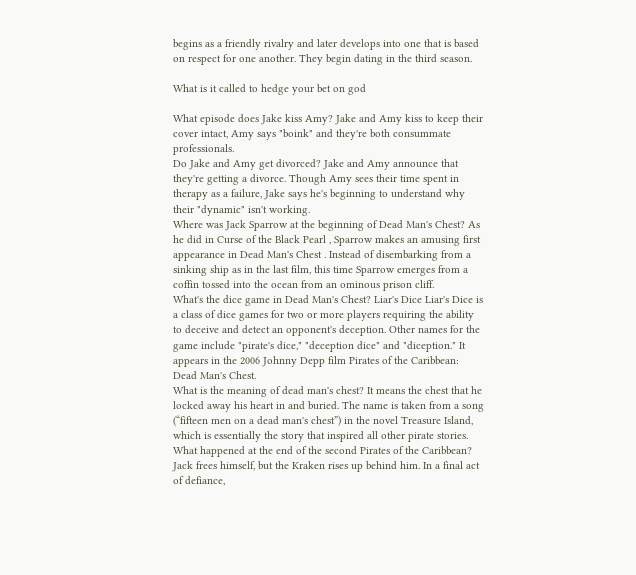begins as a friendly rivalry and later develops into one that is based on respect for one another. They begin dating in the third season.

What is it called to hedge your bet on god

What episode does Jake kiss Amy? Jake and Amy kiss to keep their cover intact, Amy says "boink" and they're both consummate professionals.
Do Jake and Amy get divorced? Jake and Amy announce that they're getting a divorce. Though Amy sees their time spent in therapy as a failure, Jake says he's beginning to understand why their "dynamic" isn't working.
Where was Jack Sparrow at the beginning of Dead Man's Chest? As he did in Curse of the Black Pearl , Sparrow makes an amusing first appearance in Dead Man's Chest . Instead of disembarking from a sinking ship as in the last film, this time Sparrow emerges from a coffin tossed into the ocean from an ominous prison cliff.
What's the dice game in Dead Man's Chest? Liar's Dice Liar's Dice is a class of dice games for two or more players requiring the ability to deceive and detect an opponent's deception. Other names for the game include "pirate's dice," "deception dice" and "diception." It appears in the 2006 Johnny Depp film Pirates of the Caribbean: Dead Man's Chest.
What is the meaning of dead man's chest? It means the chest that he locked away his heart in and buried. The name is taken from a song (“fifteen men on a dead man's chest”) in the novel Treasure Island, which is essentially the story that inspired all other pirate stories.
What happened at the end of the second Pirates of the Caribbean? Jack frees himself, but the Kraken rises up behind him. In a final act of defiance,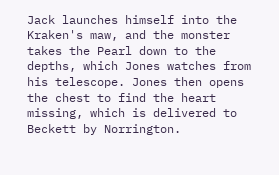Jack launches himself into the Kraken's maw, and the monster takes the Pearl down to the depths, which Jones watches from his telescope. Jones then opens the chest to find the heart missing, which is delivered to Beckett by Norrington.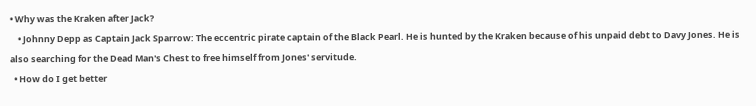• Why was the Kraken after Jack?
    • Johnny Depp as Captain Jack Sparrow: The eccentric pirate captain of the Black Pearl. He is hunted by the Kraken because of his unpaid debt to Davy Jones. He is also searching for the Dead Man's Chest to free himself from Jones' servitude.
  • How do I get better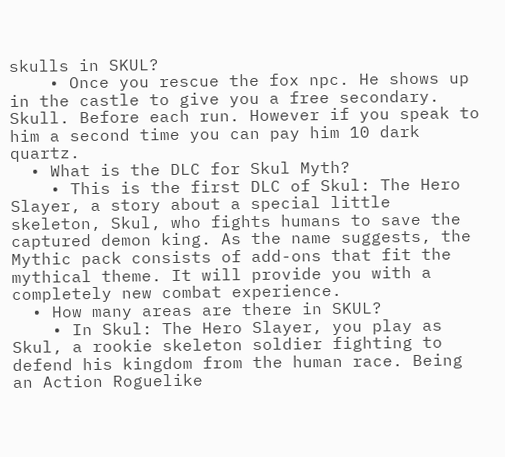skulls in SKUL?
    • Once you rescue the fox npc. He shows up in the castle to give you a free secondary. Skull. Before each run. However if you speak to him a second time you can pay him 10 dark quartz.
  • What is the DLC for Skul Myth?
    • This is the first DLC of Skul: The Hero Slayer, a story about a special little skeleton, Skul, who fights humans to save the captured demon king. As the name suggests, the Mythic pack consists of add-ons that fit the mythical theme. It will provide you with a completely new combat experience.
  • How many areas are there in SKUL?
    • In Skul: The Hero Slayer, you play as Skul, a rookie skeleton soldier fighting to defend his kingdom from the human race. Being an Action Roguelike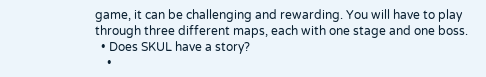game, it can be challenging and rewarding. You will have to play through three different maps, each with one stage and one boss.
  • Does SKUL have a story?
    •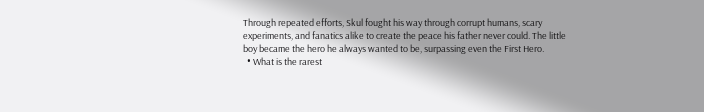Through repeated efforts, Skul fought his way through corrupt humans, scary experiments, and fanatics alike to create the peace his father never could. The little boy became the hero he always wanted to be, surpassing even the First Hero.
  • What is the rarest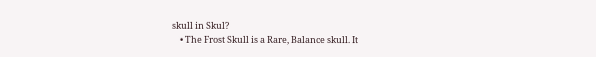skull in Skul?
    • The Frost Skull is a Rare, Balance skull. It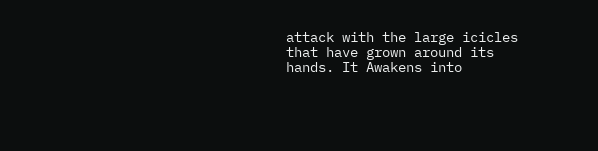attack with the large icicles that have grown around its hands. It Awakens into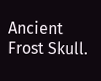Ancient Frost Skull.